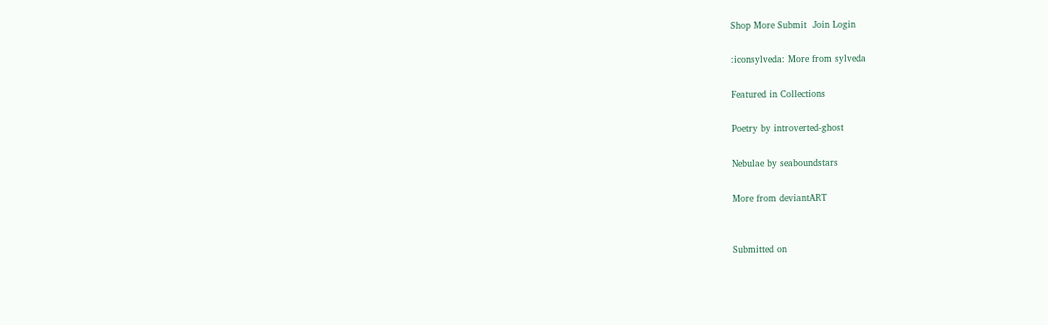Shop More Submit  Join Login

:iconsylveda: More from sylveda

Featured in Collections

Poetry by introverted-ghost

Nebulae by seaboundstars

More from deviantART


Submitted on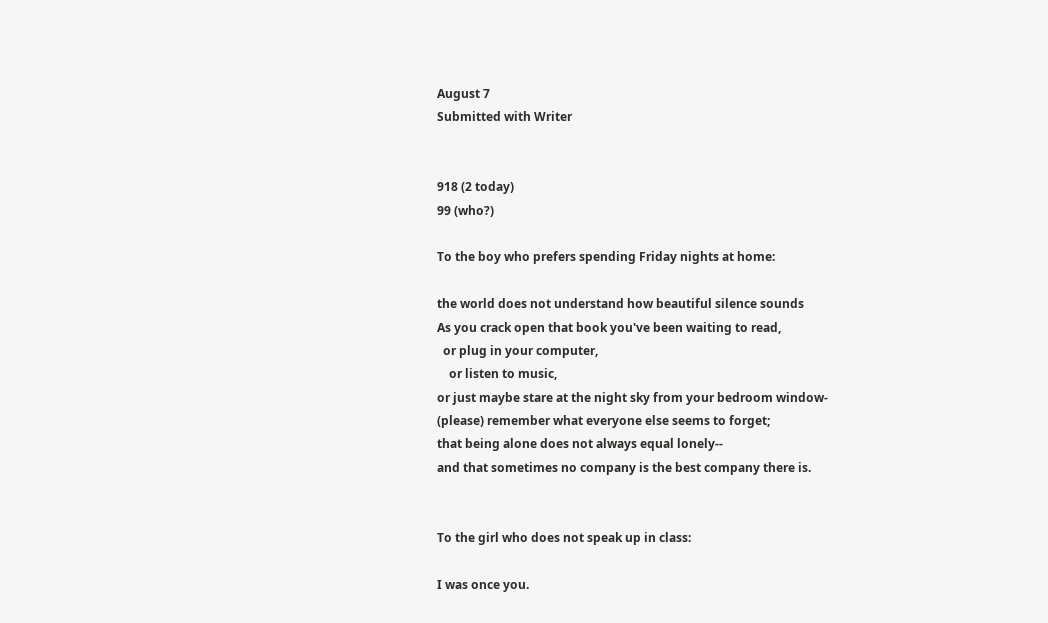August 7
Submitted with Writer


918 (2 today)
99 (who?)

To the boy who prefers spending Friday nights at home:

the world does not understand how beautiful silence sounds
As you crack open that book you've been waiting to read,
  or plug in your computer,
    or listen to music,
or just maybe stare at the night sky from your bedroom window-
(please) remember what everyone else seems to forget;
that being alone does not always equal lonely--
and that sometimes no company is the best company there is.


To the girl who does not speak up in class:

I was once you.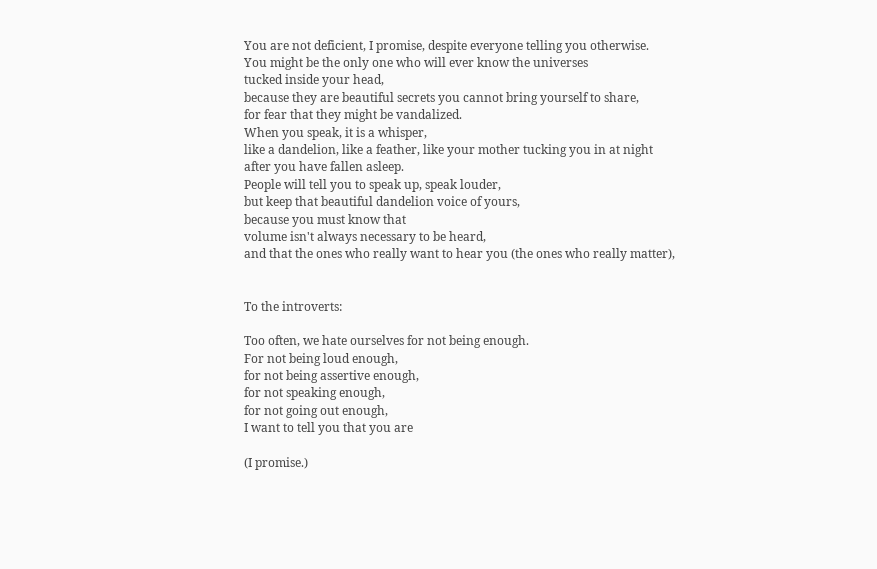You are not deficient, I promise, despite everyone telling you otherwise.
You might be the only one who will ever know the universes
tucked inside your head,
because they are beautiful secrets you cannot bring yourself to share,
for fear that they might be vandalized.
When you speak, it is a whisper,
like a dandelion, like a feather, like your mother tucking you in at night
after you have fallen asleep.
People will tell you to speak up, speak louder,
but keep that beautiful dandelion voice of yours,
because you must know that
volume isn't always necessary to be heard,
and that the ones who really want to hear you (the ones who really matter),


To the introverts:

Too often, we hate ourselves for not being enough.
For not being loud enough,
for not being assertive enough,
for not speaking enough,
for not going out enough,
I want to tell you that you are

(I promise.)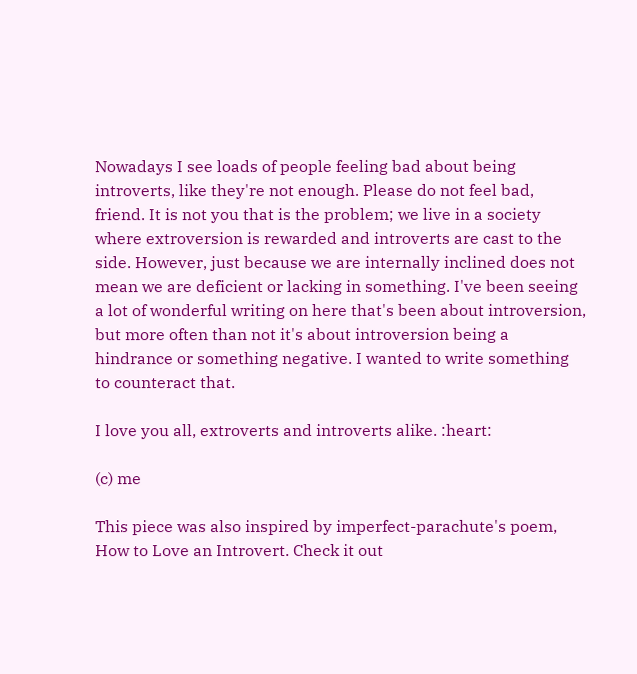Nowadays I see loads of people feeling bad about being introverts, like they're not enough. Please do not feel bad, friend. It is not you that is the problem; we live in a society where extroversion is rewarded and introverts are cast to the side. However, just because we are internally inclined does not mean we are deficient or lacking in something. I've been seeing a lot of wonderful writing on here that's been about introversion, but more often than not it's about introversion being a hindrance or something negative. I wanted to write something to counteract that.

I love you all, extroverts and introverts alike. :heart:

(c) me

This piece was also inspired by imperfect-parachute's poem, How to Love an Introvert. Check it out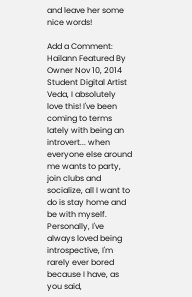and leave her some nice words!

Add a Comment:
Hailann Featured By Owner Nov 10, 2014  Student Digital Artist
Veda, I absolutely love this! I've been coming to terms lately with being an introvert... when everyone else around me wants to party, join clubs and socialize, all I want to do is stay home and be with myself. Personally, I've always loved being introspective, I'm rarely ever bored because I have, as you said,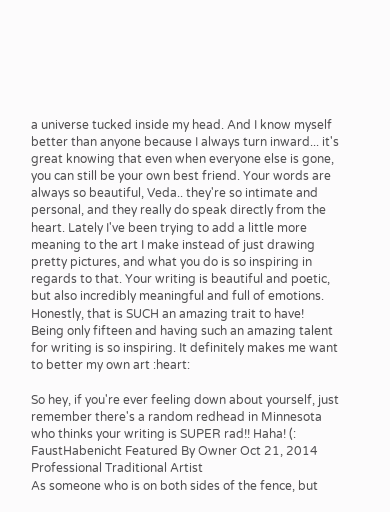a universe tucked inside my head. And I know myself better than anyone because I always turn inward... it's great knowing that even when everyone else is gone, you can still be your own best friend. Your words are always so beautiful, Veda.. they're so intimate and personal, and they really do speak directly from the heart. Lately I've been trying to add a little more meaning to the art I make instead of just drawing pretty pictures, and what you do is so inspiring in regards to that. Your writing is beautiful and poetic, but also incredibly meaningful and full of emotions. Honestly, that is SUCH an amazing trait to have! Being only fifteen and having such an amazing talent for writing is so inspiring. It definitely makes me want to better my own art :heart:

So hey, if you're ever feeling down about yourself, just remember there's a random redhead in Minnesota who thinks your writing is SUPER rad!! Haha! (:
FaustHabenicht Featured By Owner Oct 21, 2014  Professional Traditional Artist
As someone who is on both sides of the fence, but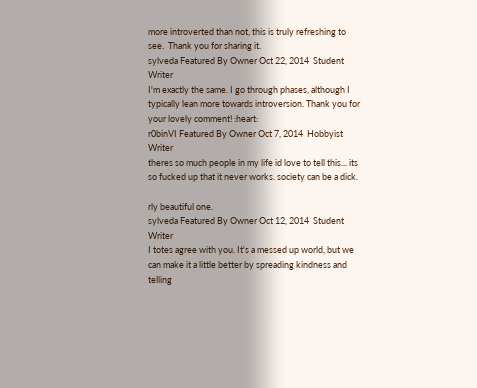more introverted than not, this is truly refreshing to see.  Thank you for sharing it.
sylveda Featured By Owner Oct 22, 2014  Student Writer
I'm exactly the same. I go through phases, although I typically lean more towards introversion. Thank you for your lovely comment! :heart:
r0binVI Featured By Owner Oct 7, 2014  Hobbyist Writer
theres so much people in my life id love to tell this... its so fucked up that it never works. society can be a dick.

rly beautiful one.
sylveda Featured By Owner Oct 12, 2014  Student Writer
I totes agree with you. It's a messed up world, but we can make it a little better by spreading kindness and telling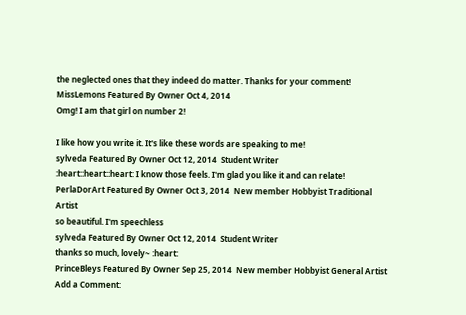the neglected ones that they indeed do matter. Thanks for your comment!
MissLemons Featured By Owner Oct 4, 2014
Omg! I am that girl on number 2!

I like how you write it. It's like these words are speaking to me!
sylveda Featured By Owner Oct 12, 2014  Student Writer
:heart::heart::heart: I know those feels. I'm glad you like it and can relate!
PerlaDorArt Featured By Owner Oct 3, 2014  New member Hobbyist Traditional Artist
so beautiful. I'm speechless
sylveda Featured By Owner Oct 12, 2014  Student Writer
thanks so much, lovely~ :heart:
PrinceBleys Featured By Owner Sep 25, 2014  New member Hobbyist General Artist
Add a Comment: